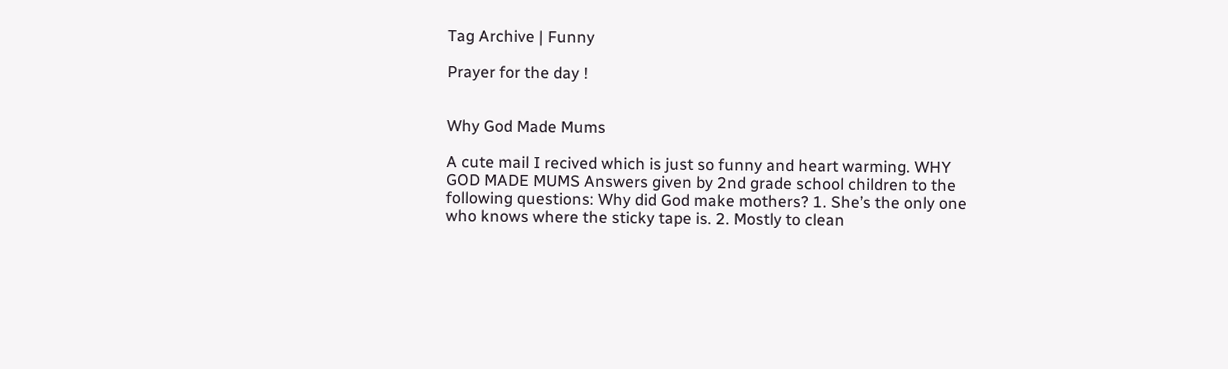Tag Archive | Funny

Prayer for the day !


Why God Made Mums

A cute mail I recived which is just so funny and heart warming. WHY GOD MADE MUMS Answers given by 2nd grade school children to the following questions: Why did God make mothers? 1. She’s the only one who knows where the sticky tape is. 2. Mostly to clean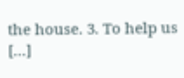the house. 3. To help us […]